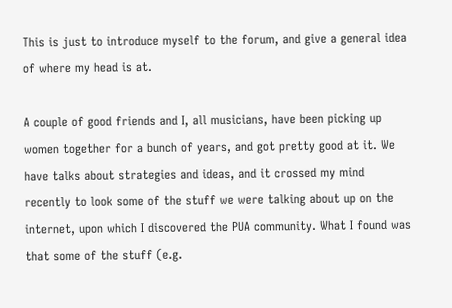This is just to introduce myself to the forum, and give a general idea of where my head is at.

A couple of good friends and I, all musicians, have been picking up women together for a bunch of years, and got pretty good at it. We have talks about strategies and ideas, and it crossed my mind recently to look some of the stuff we were talking about up on the internet, upon which I discovered the PUA community. What I found was that some of the stuff (e.g.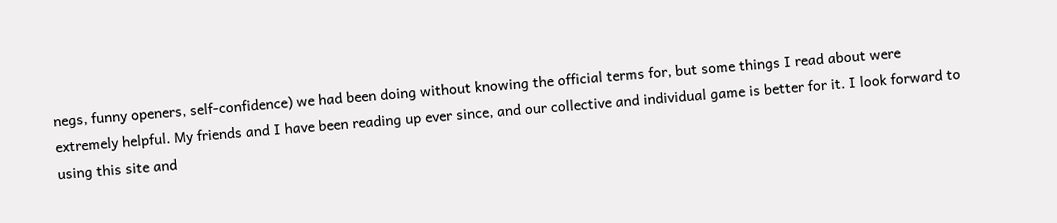negs, funny openers, self-confidence) we had been doing without knowing the official terms for, but some things I read about were extremely helpful. My friends and I have been reading up ever since, and our collective and individual game is better for it. I look forward to using this site and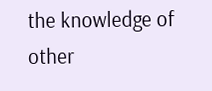the knowledge of other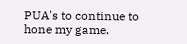PUA's to continue to hone my game.